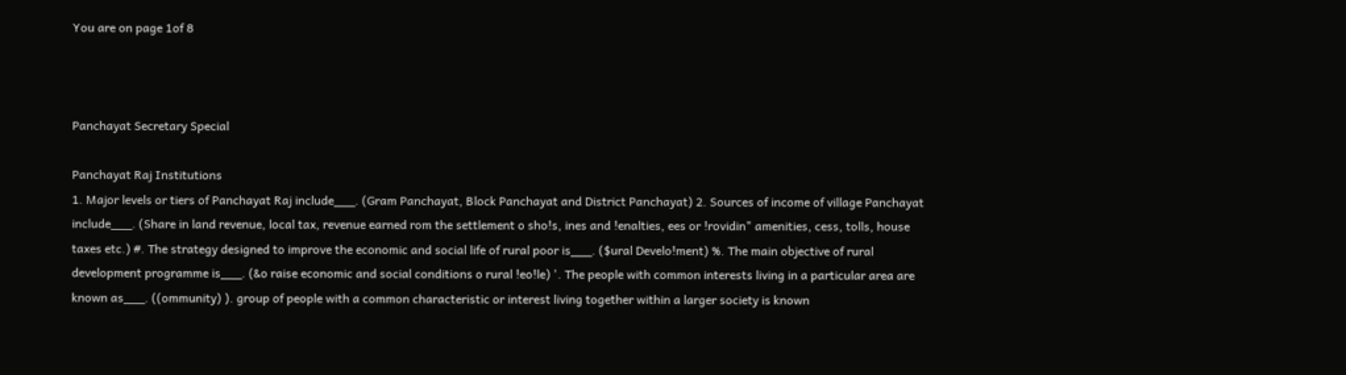You are on page 1of 8



Panchayat Secretary Special

Panchayat Raj Institutions
1. Major levels or tiers of Panchayat Raj include___. (Gram Panchayat, Block Panchayat and District Panchayat) 2. Sources of income of village Panchayat include___. (Share in land revenue, local tax, revenue earned rom the settlement o sho!s, ines and !enalties, ees or !rovidin" amenities, cess, tolls, house taxes etc.) #. The strategy designed to improve the economic and social life of rural poor is___. ($ural Develo!ment) %. The main objective of rural development programme is___. (&o raise economic and social conditions o rural !eo!le) '. The people with common interests living in a particular area are known as___. ((ommunity) ). group of people with a common characteristic or interest living together within a larger society is known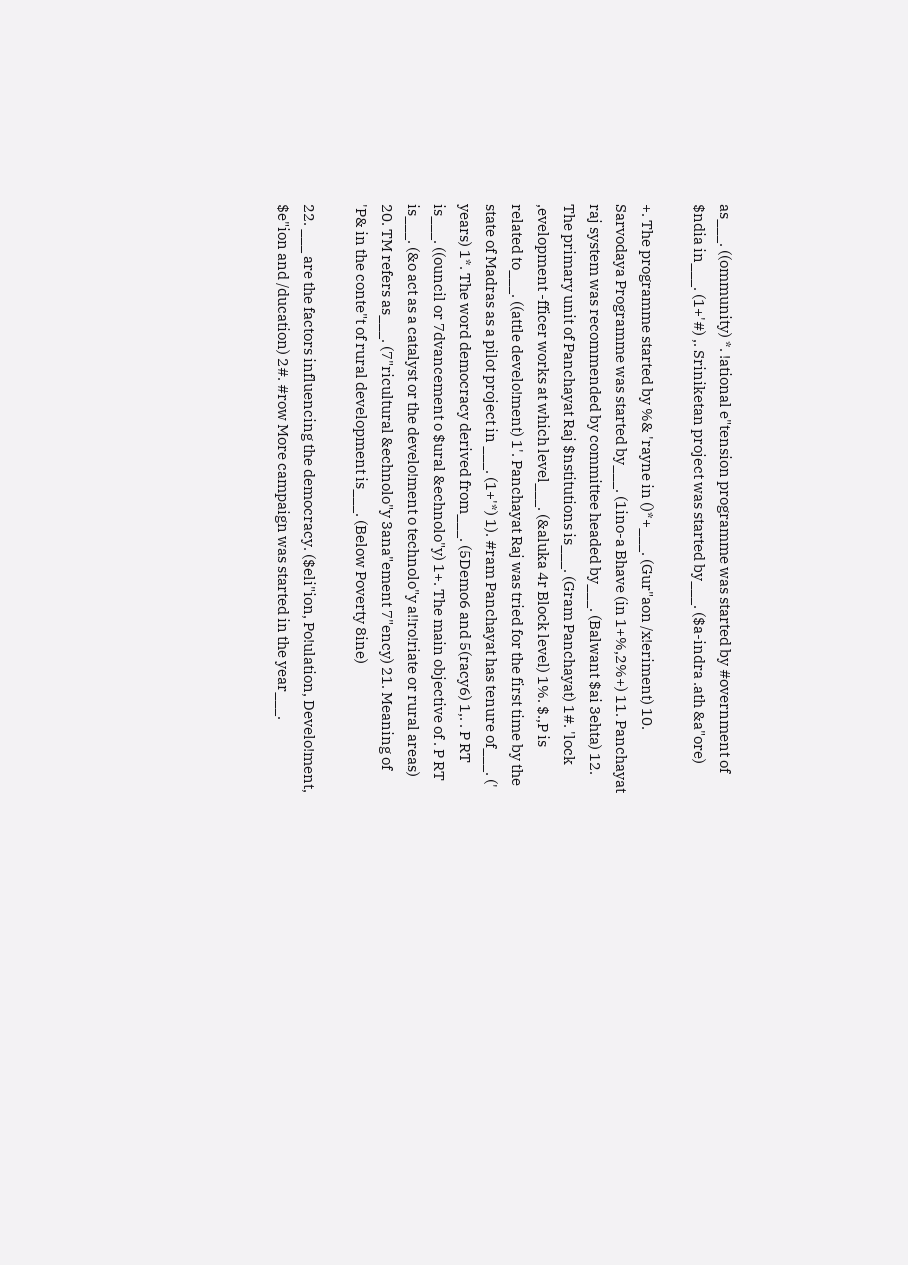as___. ((ommunity) *. !ational e"tension programme was started by #overnment of $ndia in___. (1+'#) ,. Sriniketan project was started by___. ($a-indra .ath &a"ore)

+. The programme started by %& 'rayne in ()*+___. (Gur"aon /x!eriment) 10. Sarvodaya Programme was started by___. (1ino-a Bhave (in 1+%,2%+) 11. Panchayat raj system was recommended by committee headed by___. (Balwant $ai 3ehta) 12. The primary unit of Panchayat Raj $nstitutions is___. (Gram Panchayat) 1#. 'lock ,evelopment -fficer works at which level___. (&aluka 4r Block level) 1%. $.,P is related to___. ((attle develo!ment) 1'. Panchayat Raj was tried for the first time by the state of Madras as a pilot project in ___. (1+'*) 1). #ram Panchayat has tenure of___. (' years) 1*. The word democracy derived from___. (5Demo6 and 5(racy6) 1,. . P RT is___. ((ouncil or 7dvancement o $ural &echnolo"y) 1+. The main objective of . P RT is___. (&o act as a catalyst or the develo!ment o technolo"y a!!ro!riate or rural areas) 20. TM refers as___. (7"ricultural &echnolo"y 3ana"ement 7"ency) 21. Meaning of 'P& in the conte"t of rural development is___. (Below Poverty 8ine)

22. ___ are the factors influencing the democracy. ($eli"ion, Po!ulation, Develo!ment, $e"ion and /ducation) 2#. #row More campaign was started in the year___.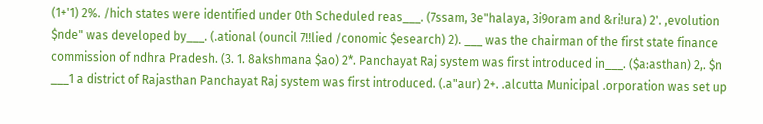(1+'1) 2%. /hich states were identified under 0th Scheduled reas___. (7ssam, 3e"halaya, 3i9oram and &ri!ura) 2'. ,evolution $nde" was developed by___. (.ational (ouncil 7!!lied /conomic $esearch) 2). ___ was the chairman of the first state finance commission of ndhra Pradesh. (3. 1. 8akshmana $ao) 2*. Panchayat Raj system was first introduced in___. ($a:asthan) 2,. $n ___1 a district of Rajasthan Panchayat Raj system was first introduced. (.a"aur) 2+. .alcutta Municipal .orporation was set up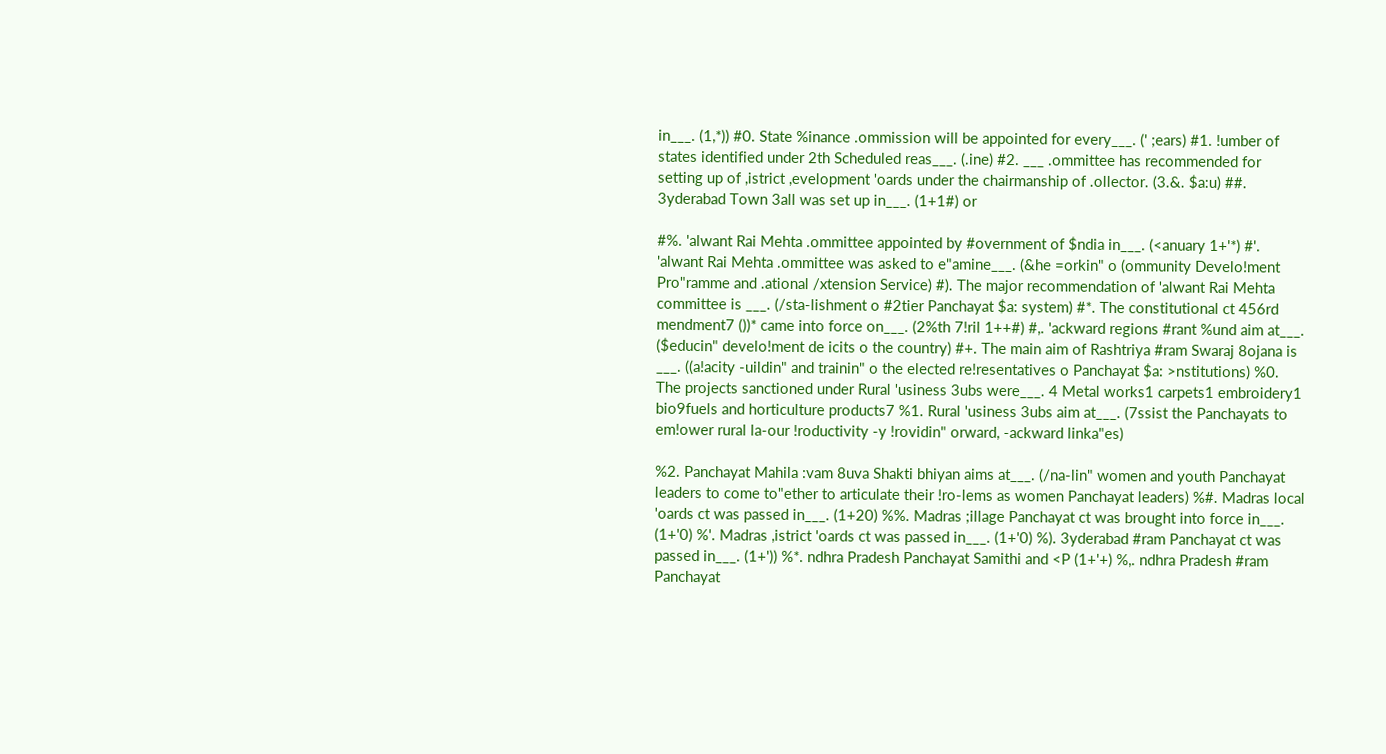in___. (1,*)) #0. State %inance .ommission will be appointed for every___. (' ;ears) #1. !umber of states identified under 2th Scheduled reas___. (.ine) #2. ___ .ommittee has recommended for setting up of ,istrict ,evelopment 'oards under the chairmanship of .ollector. (3.&. $a:u) ##. 3yderabad Town 3all was set up in___. (1+1#) or

#%. 'alwant Rai Mehta .ommittee appointed by #overnment of $ndia in___. (<anuary 1+'*) #'. 'alwant Rai Mehta .ommittee was asked to e"amine___. (&he =orkin" o (ommunity Develo!ment Pro"ramme and .ational /xtension Service) #). The major recommendation of 'alwant Rai Mehta committee is ___. (/sta-lishment o #2tier Panchayat $a: system) #*. The constitutional ct 456rd mendment7 ())* came into force on___. (2%th 7!ril 1++#) #,. 'ackward regions #rant %und aim at___. ($educin" develo!ment de icits o the country) #+. The main aim of Rashtriya #ram Swaraj 8ojana is ___. ((a!acity -uildin" and trainin" o the elected re!resentatives o Panchayat $a: >nstitutions) %0. The projects sanctioned under Rural 'usiness 3ubs were___. 4 Metal works1 carpets1 embroidery1 bio9fuels and horticulture products7 %1. Rural 'usiness 3ubs aim at___. (7ssist the Panchayats to em!ower rural la-our !roductivity -y !rovidin" orward, -ackward linka"es)

%2. Panchayat Mahila :vam 8uva Shakti bhiyan aims at___. (/na-lin" women and youth Panchayat leaders to come to"ether to articulate their !ro-lems as women Panchayat leaders) %#. Madras local 'oards ct was passed in___. (1+20) %%. Madras ;illage Panchayat ct was brought into force in___. (1+'0) %'. Madras ,istrict 'oards ct was passed in___. (1+'0) %). 3yderabad #ram Panchayat ct was passed in___. (1+')) %*. ndhra Pradesh Panchayat Samithi and <P (1+'+) %,. ndhra Pradesh #ram Panchayat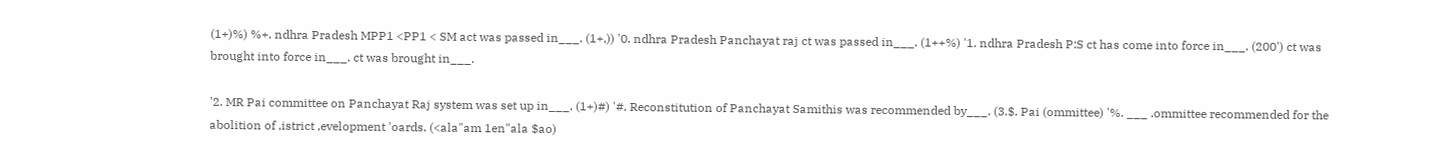(1+)%) %+. ndhra Pradesh MPP1 <PP1 < SM act was passed in___. (1+,)) '0. ndhra Pradesh Panchayat raj ct was passed in___. (1++%) '1. ndhra Pradesh P:S ct has come into force in___. (200') ct was brought into force in___. ct was brought in___.

'2. MR Pai committee on Panchayat Raj system was set up in___. (1+)#) '#. Reconstitution of Panchayat Samithis was recommended by___. (3.$. Pai (ommittee) '%. ___ .ommittee recommended for the abolition of ,istrict ,evelopment 'oards. (<ala"am 1en"ala $ao)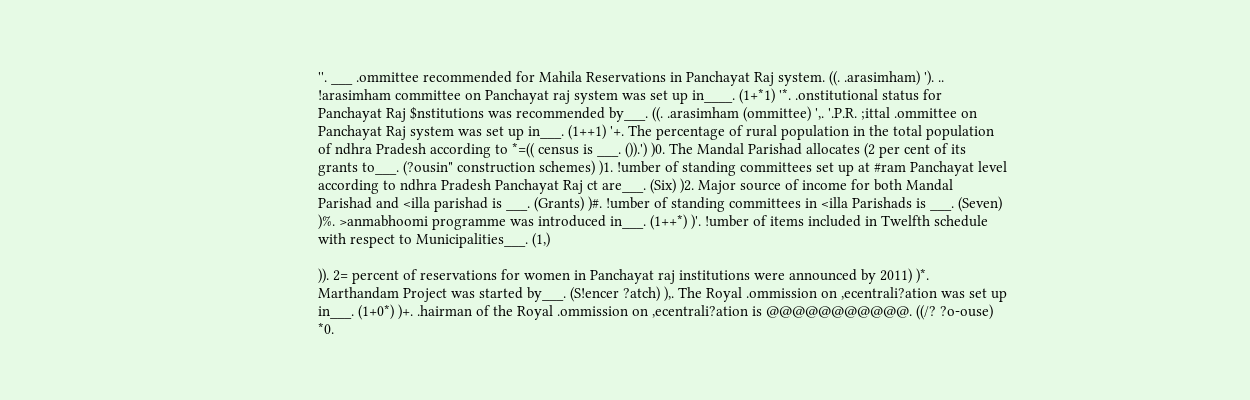''. ___ .ommittee recommended for Mahila Reservations in Panchayat Raj system. ((. .arasimham) '). .. !arasimham committee on Panchayat raj system was set up in____. (1+*1) '*. .onstitutional status for Panchayat Raj $nstitutions was recommended by___. ((. .arasimham (ommittee) ',. '.P.R. ;ittal .ommittee on Panchayat Raj system was set up in___. (1++1) '+. The percentage of rural population in the total population of ndhra Pradesh according to *=(( census is ___. ()).') )0. The Mandal Parishad allocates (2 per cent of its grants to___. (?ousin" construction schemes) )1. !umber of standing committees set up at #ram Panchayat level according to ndhra Pradesh Panchayat Raj ct are___. (Six) )2. Major source of income for both Mandal Parishad and <illa parishad is ___. (Grants) )#. !umber of standing committees in <illa Parishads is ___. (Seven) )%. >anmabhoomi programme was introduced in___. (1++*) )'. !umber of items included in Twelfth schedule with respect to Municipalities___. (1,)

)). 2= percent of reservations for women in Panchayat raj institutions were announced by 2011) )*. Marthandam Project was started by___. (S!encer ?atch) ),. The Royal .ommission on ,ecentrali?ation was set up in___. (1+0*) )+. .hairman of the Royal .ommission on ,ecentrali?ation is @@@@@@@@@@@. ((/? ?o-ouse) *0.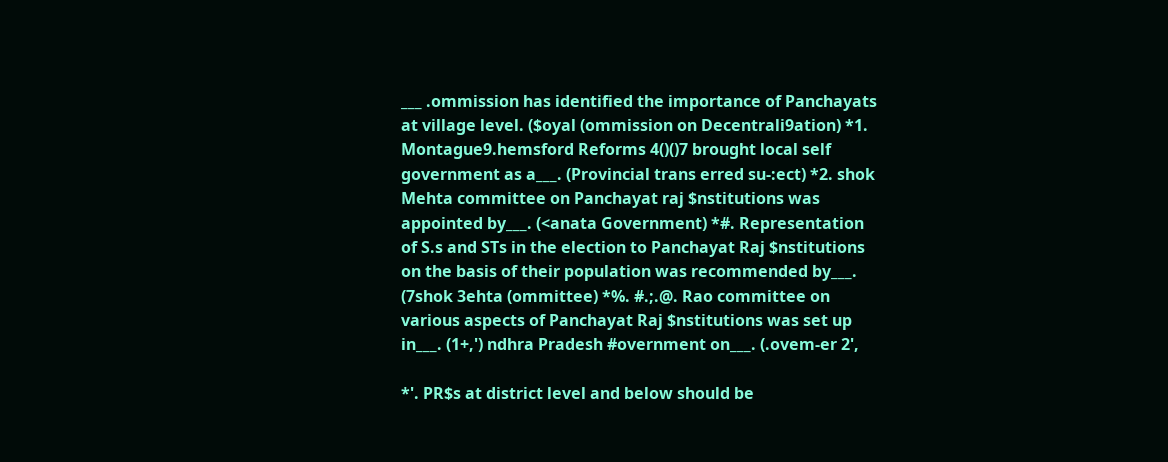___ .ommission has identified the importance of Panchayats at village level. ($oyal (ommission on Decentrali9ation) *1. Montague9.hemsford Reforms 4()()7 brought local self government as a___. (Provincial trans erred su-:ect) *2. shok Mehta committee on Panchayat raj $nstitutions was appointed by___. (<anata Government) *#. Representation of S.s and STs in the election to Panchayat Raj $nstitutions on the basis of their population was recommended by___. (7shok 3ehta (ommittee) *%. #.;.@. Rao committee on various aspects of Panchayat Raj $nstitutions was set up in___. (1+,') ndhra Pradesh #overnment on___. (.ovem-er 2',

*'. PR$s at district level and below should be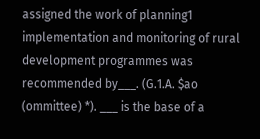assigned the work of planning1 implementation and monitoring of rural development programmes was recommended by___. (G.1.A. $ao (ommittee) *). ___ is the base of a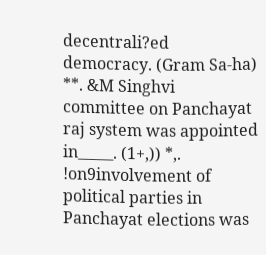decentrali?ed democracy. (Gram Sa-ha) **. &M Singhvi committee on Panchayat raj system was appointed in_____. (1+,)) *,. !on9involvement of political parties in Panchayat elections was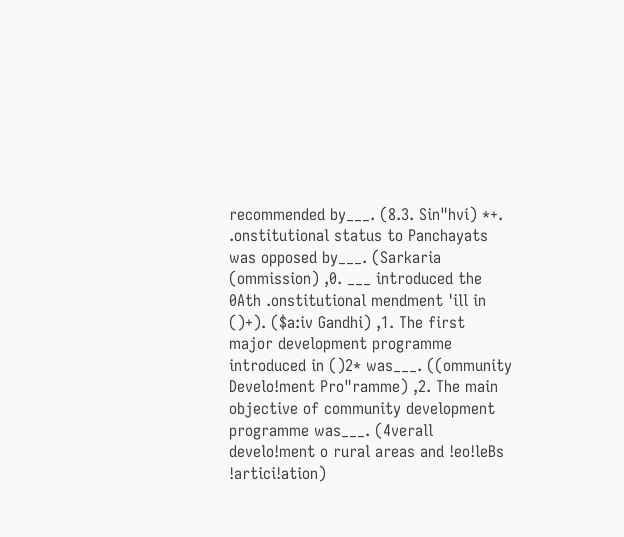recommended by___. (8.3. Sin"hvi) *+. .onstitutional status to Panchayats was opposed by___. (Sarkaria (ommission) ,0. ___ introduced the 0Ath .onstitutional mendment 'ill in ()+). ($a:iv Gandhi) ,1. The first major development programme introduced in ()2* was___. ((ommunity Develo!ment Pro"ramme) ,2. The main objective of community development programme was___. (4verall develo!ment o rural areas and !eo!leBs !artici!ation)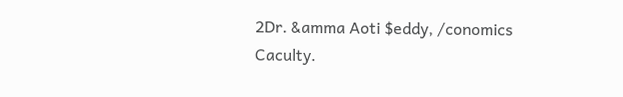2Dr. &amma Aoti $eddy, /conomics Caculty.